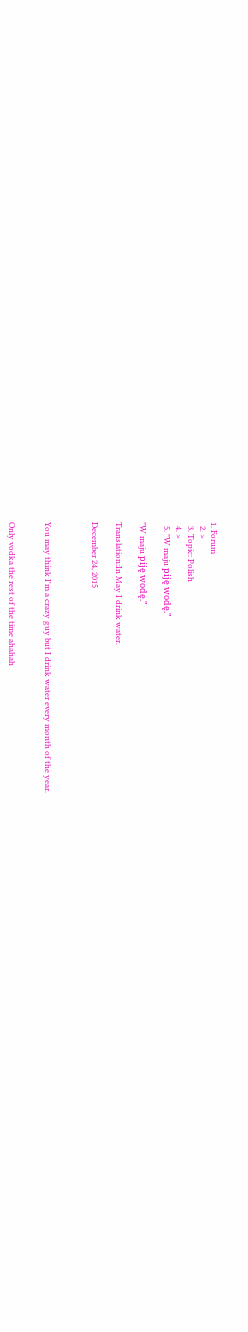1. Forum
  2. >
  3. Topic: Polish
  4. >
  5. "W maju piję wodę."

"W maju piję wodę."

Translation:In May I drink water.

December 24, 2015



You may think I'm a crazy guy but I drink water every month of the year.


Only vodka the rest of the time ahahah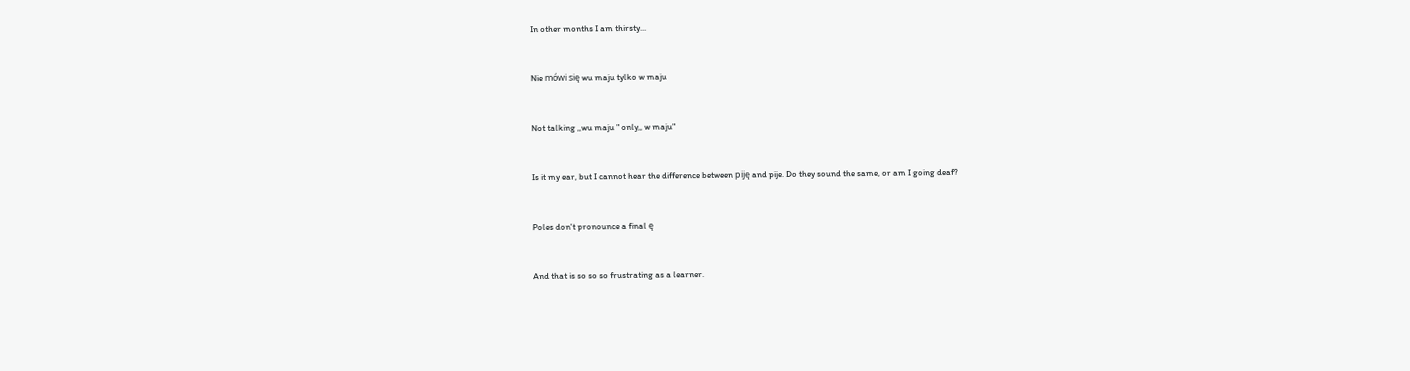In other months I am thirsty...


Nie mówi się wu maju tylko w maju


Not talking ,,wu maju " only,, w maju"


Is it my ear, but I cannot hear the difference between piję and pije. Do they sound the same, or am I going deaf?


Poles don't pronounce a final ę


And that is so so so frustrating as a learner.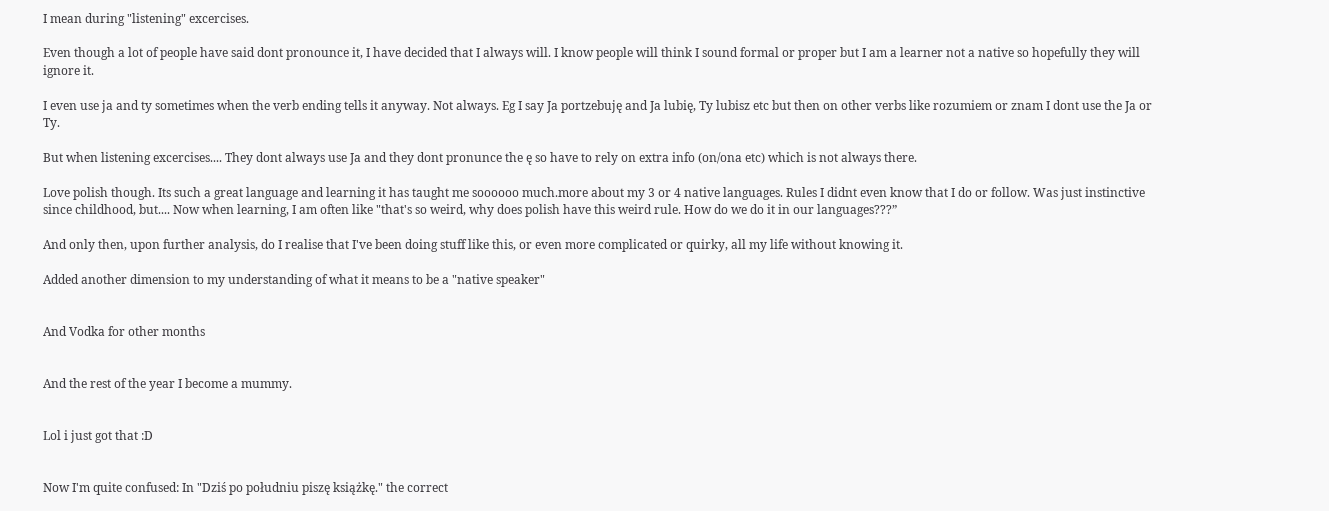I mean during "listening" excercises.

Even though a lot of people have said dont pronounce it, I have decided that I always will. I know people will think I sound formal or proper but I am a learner not a native so hopefully they will ignore it.

I even use ja and ty sometimes when the verb ending tells it anyway. Not always. Eg I say Ja portzebuję and Ja lubię, Ty lubisz etc but then on other verbs like rozumiem or znam I dont use the Ja or Ty.

But when listening excercises.... They dont always use Ja and they dont pronunce the ę so have to rely on extra info (on/ona etc) which is not always there.

Love polish though. Its such a great language and learning it has taught me soooooo much.more about my 3 or 4 native languages. Rules I didnt even know that I do or follow. Was just instinctive since childhood, but.... Now when learning, I am often like "that's so weird, why does polish have this weird rule. How do we do it in our languages???”

And only then, upon further analysis, do I realise that I've been doing stuff like this, or even more complicated or quirky, all my life without knowing it.

Added another dimension to my understanding of what it means to be a "native speaker"


And Vodka for other months


And the rest of the year I become a mummy.


Lol i just got that :D


Now I'm quite confused: In "Dziś po południu piszę książkę." the correct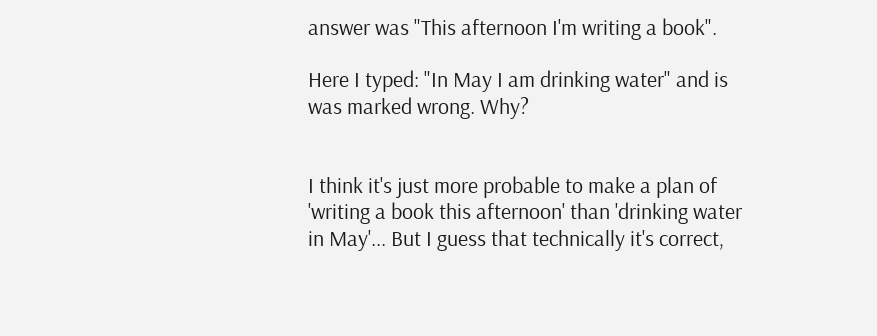answer was "This afternoon I'm writing a book".

Here I typed: "In May I am drinking water" and is was marked wrong. Why?


I think it's just more probable to make a plan of 'writing a book this afternoon' than 'drinking water in May'... But I guess that technically it's correct,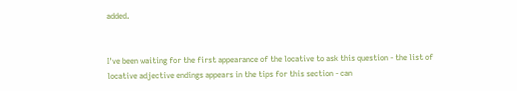added.


I've been waiting for the first appearance of the locative to ask this question - the list of locative adjective endings appears in the tips for this section - can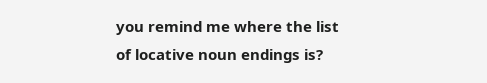you remind me where the list of locative noun endings is?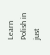Learn Polish in just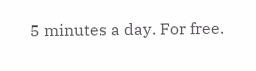5 minutes a day. For free.